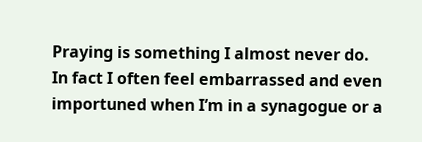Praying is something I almost never do. In fact I often feel embarrassed and even importuned when I’m in a synagogue or a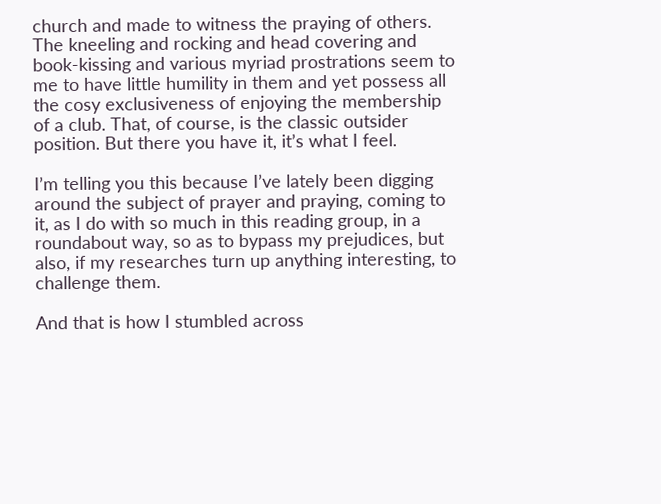church and made to witness the praying of others. The kneeling and rocking and head covering and book-kissing and various myriad prostrations seem to me to have little humility in them and yet possess all the cosy exclusiveness of enjoying the membership of a club. That, of course, is the classic outsider position. But there you have it, it’s what I feel.

I’m telling you this because I’ve lately been digging around the subject of prayer and praying, coming to it, as I do with so much in this reading group, in a roundabout way, so as to bypass my prejudices, but also, if my researches turn up anything interesting, to challenge them.

And that is how I stumbled across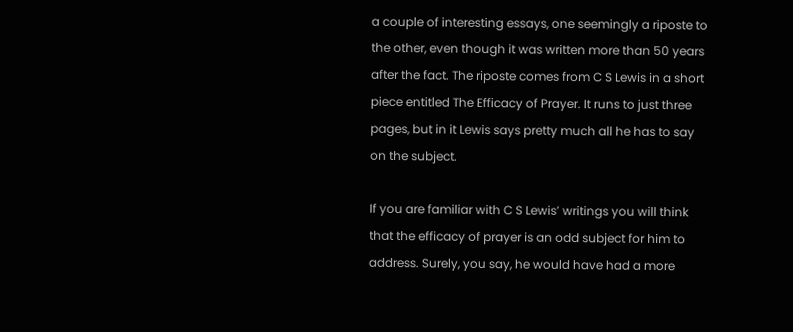a couple of interesting essays, one seemingly a riposte to the other, even though it was written more than 50 years after the fact. The riposte comes from C S Lewis in a short piece entitled The Efficacy of Prayer. It runs to just three pages, but in it Lewis says pretty much all he has to say on the subject.

If you are familiar with C S Lewis’ writings you will think that the efficacy of prayer is an odd subject for him to address. Surely, you say, he would have had a more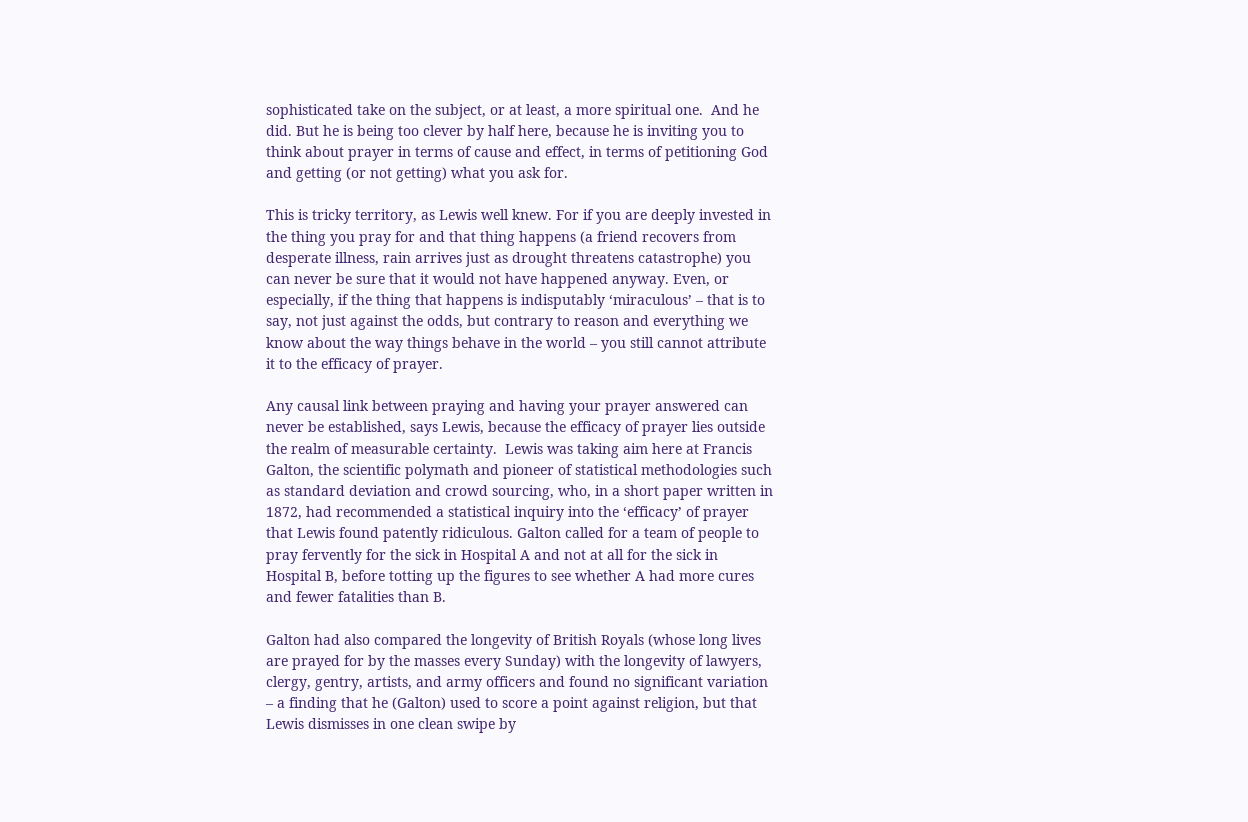sophisticated take on the subject, or at least, a more spiritual one.  And he did. But he is being too clever by half here, because he is inviting you to think about prayer in terms of cause and effect, in terms of petitioning God and getting (or not getting) what you ask for.

This is tricky territory, as Lewis well knew. For if you are deeply invested in the thing you pray for and that thing happens (a friend recovers from desperate illness, rain arrives just as drought threatens catastrophe) you can never be sure that it would not have happened anyway. Even, or especially, if the thing that happens is indisputably ‘miraculous’ – that is to say, not just against the odds, but contrary to reason and everything we know about the way things behave in the world – you still cannot attribute it to the efficacy of prayer.

Any causal link between praying and having your prayer answered can never be established, says Lewis, because the efficacy of prayer lies outside the realm of measurable certainty.  Lewis was taking aim here at Francis Galton, the scientific polymath and pioneer of statistical methodologies such as standard deviation and crowd sourcing, who, in a short paper written in 1872, had recommended a statistical inquiry into the ‘efficacy’ of prayer that Lewis found patently ridiculous. Galton called for a team of people to pray fervently for the sick in Hospital A and not at all for the sick in Hospital B, before totting up the figures to see whether A had more cures and fewer fatalities than B.

Galton had also compared the longevity of British Royals (whose long lives are prayed for by the masses every Sunday) with the longevity of lawyers, clergy, gentry, artists, and army officers and found no significant variation – a finding that he (Galton) used to score a point against religion, but that Lewis dismisses in one clean swipe by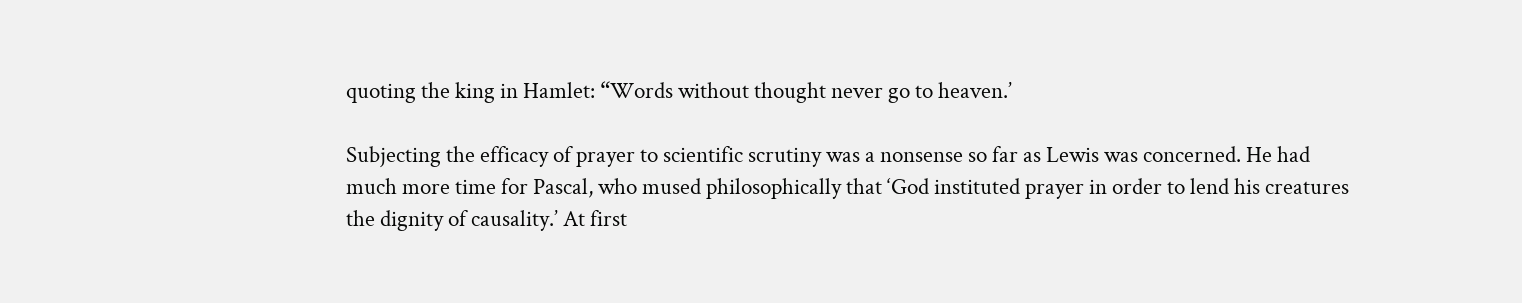quoting the king in Hamlet: “Words without thought never go to heaven.’

Subjecting the efficacy of prayer to scientific scrutiny was a nonsense so far as Lewis was concerned. He had much more time for Pascal, who mused philosophically that ‘God instituted prayer in order to lend his creatures the dignity of causality.’ At first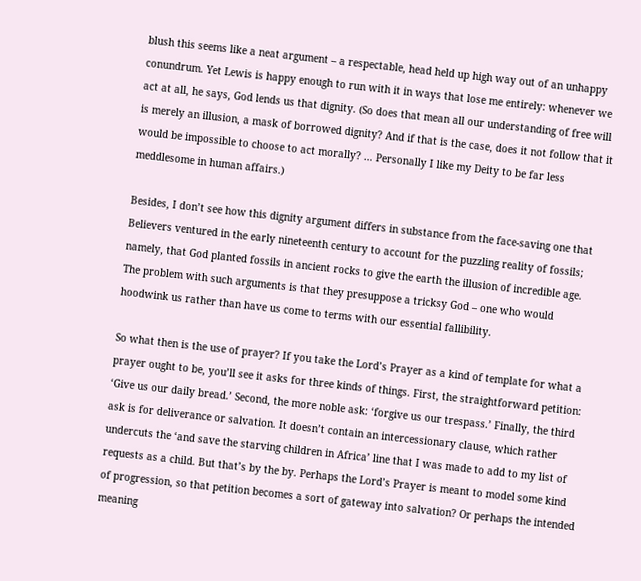blush this seems like a neat argument – a respectable, head held up high way out of an unhappy conundrum. Yet Lewis is happy enough to run with it in ways that lose me entirely: whenever we act at all, he says, God lends us that dignity. (So does that mean all our understanding of free will is merely an illusion, a mask of borrowed dignity? And if that is the case, does it not follow that it would be impossible to choose to act morally? … Personally I like my Deity to be far less meddlesome in human affairs.)

Besides, I don’t see how this dignity argument differs in substance from the face-saving one that Believers ventured in the early nineteenth century to account for the puzzling reality of fossils; namely, that God planted fossils in ancient rocks to give the earth the illusion of incredible age. The problem with such arguments is that they presuppose a tricksy God – one who would hoodwink us rather than have us come to terms with our essential fallibility.

So what then is the use of prayer? If you take the Lord’s Prayer as a kind of template for what a prayer ought to be, you’ll see it asks for three kinds of things. First, the straightforward petition: ‘Give us our daily bread.’ Second, the more noble ask: ‘forgive us our trespass.’ Finally, the third ask is for deliverance or salvation. It doesn’t contain an intercessionary clause, which rather undercuts the ‘and save the starving children in Africa’ line that I was made to add to my list of requests as a child. But that’s by the by. Perhaps the Lord’s Prayer is meant to model some kind of progression, so that petition becomes a sort of gateway into salvation? Or perhaps the intended meaning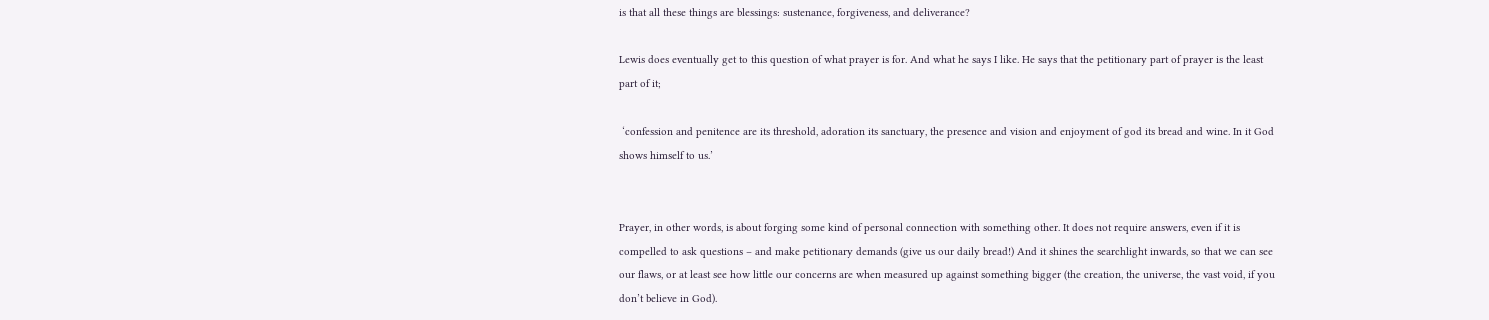is that all these things are blessings: sustenance, forgiveness, and deliverance?

Lewis does eventually get to this question of what prayer is for. And what he says I like. He says that the petitionary part of prayer is the least part of it;

 ‘confession and penitence are its threshold, adoration its sanctuary, the presence and vision and enjoyment of god its bread and wine. In it God shows himself to us.’


Prayer, in other words, is about forging some kind of personal connection with something other. It does not require answers, even if it is compelled to ask questions – and make petitionary demands (give us our daily bread!) And it shines the searchlight inwards, so that we can see our flaws, or at least see how little our concerns are when measured up against something bigger (the creation, the universe, the vast void, if you don’t believe in God).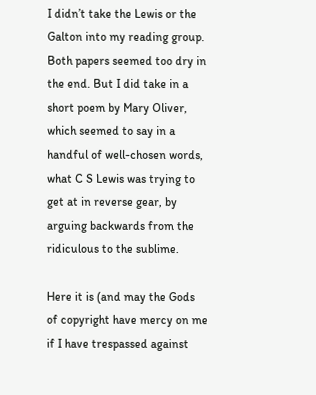I didn’t take the Lewis or the Galton into my reading group. Both papers seemed too dry in the end. But I did take in a short poem by Mary Oliver, which seemed to say in a handful of well-chosen words, what C S Lewis was trying to get at in reverse gear, by arguing backwards from the ridiculous to the sublime.

Here it is (and may the Gods of copyright have mercy on me if I have trespassed against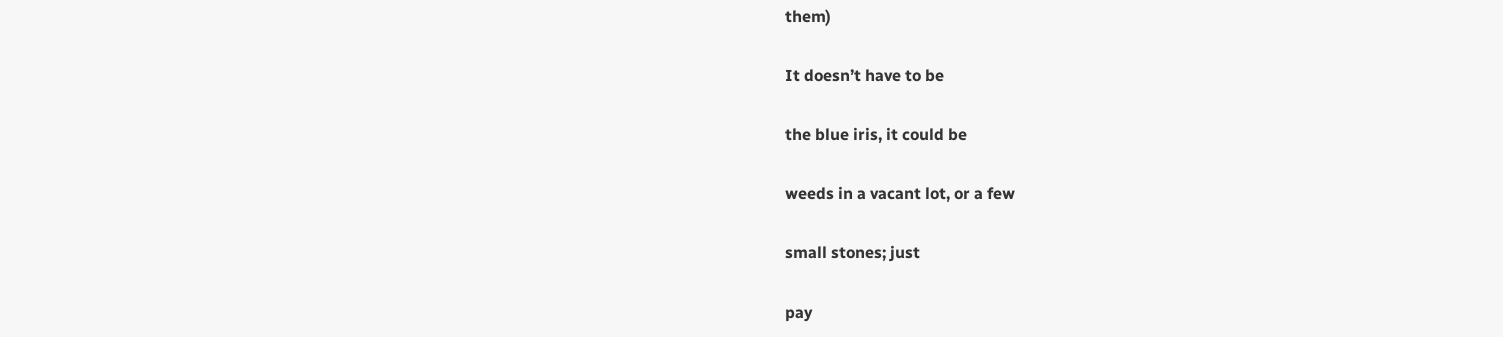them)

It doesn’t have to be

the blue iris, it could be

weeds in a vacant lot, or a few

small stones; just

pay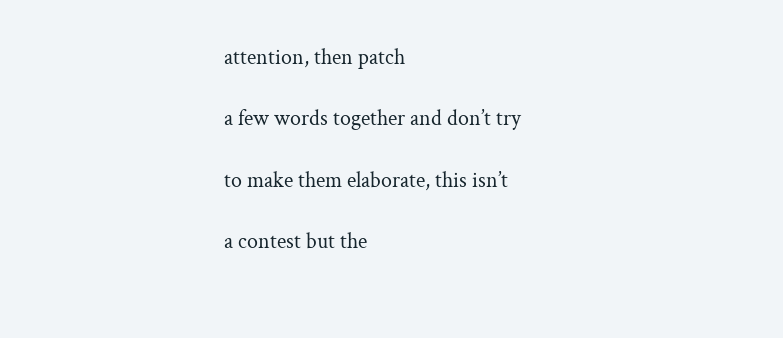attention, then patch

a few words together and don’t try

to make them elaborate, this isn’t

a contest but the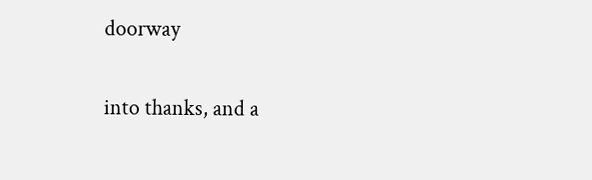doorway

into thanks, and a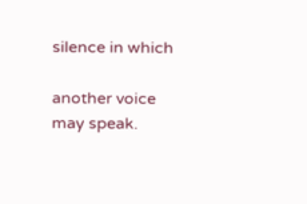silence in which

another voice may speak.